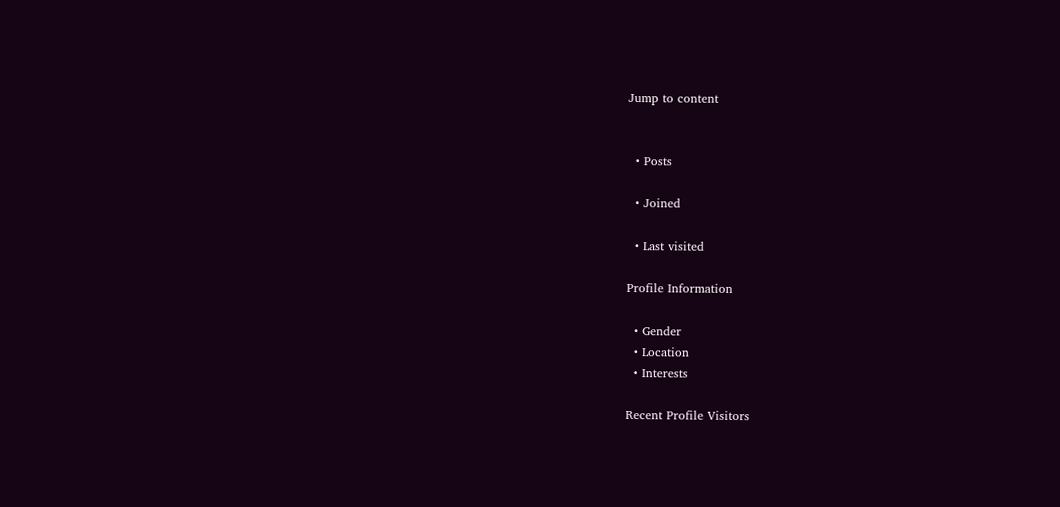Jump to content


  • Posts

  • Joined

  • Last visited

Profile Information

  • Gender
  • Location
  • Interests

Recent Profile Visitors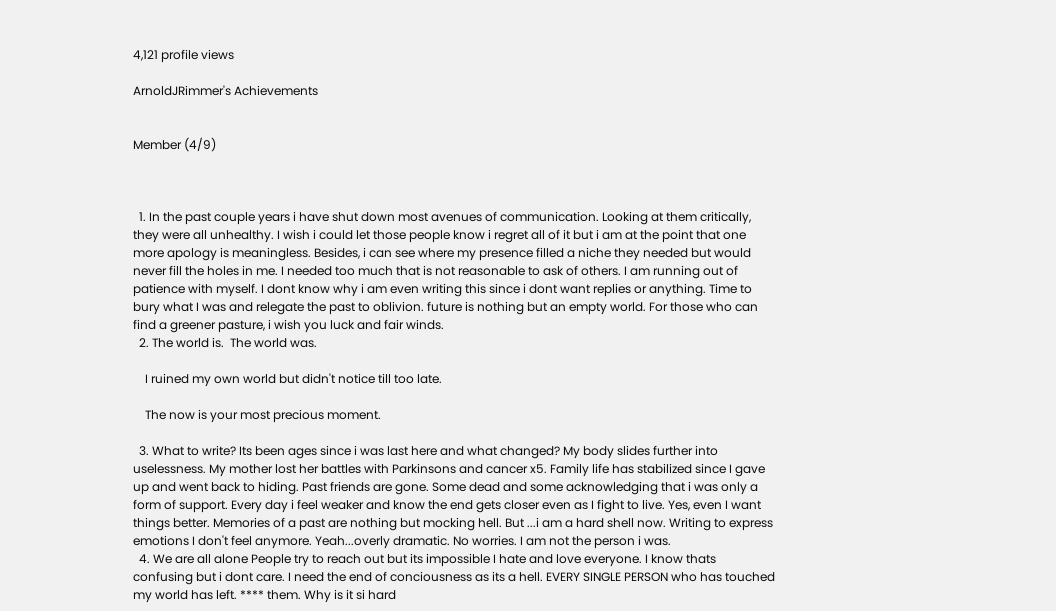4,121 profile views

ArnoldJRimmer's Achievements


Member (4/9)



  1. In the past couple years i have shut down most avenues of communication. Looking at them critically, they were all unhealthy. I wish i could let those people know i regret all of it but i am at the point that one more apology is meaningless. Besides, i can see where my presence filled a niche they needed but would never fill the holes in me. I needed too much that is not reasonable to ask of others. I am running out of patience with myself. I dont know why i am even writing this since i dont want replies or anything. Time to bury what I was and relegate the past to oblivion. future is nothing but an empty world. For those who can find a greener pasture, i wish you luck and fair winds.
  2. The world is.  The world was.

    I ruined my own world but didn't notice till too late.

    The now is your most precious moment.

  3. What to write? Its been ages since i was last here and what changed? My body slides further into uselessness. My mother lost her battles with Parkinsons and cancer x5. Family life has stabilized since I gave up and went back to hiding. Past friends are gone. Some dead and some acknowledging that i was only a form of support. Every day i feel weaker and know the end gets closer even as I fight to live. Yes, even I want things better. Memories of a past are nothing but mocking hell. But ...i am a hard shell now. Writing to express emotions I don't feel anymore. Yeah...overly dramatic. No worries. I am not the person i was.
  4. We are all alone People try to reach out but its impossible I hate and love everyone. I know thats confusing but i dont care. I need the end of conciousness as its a hell. EVERY SINGLE PERSON who has touched my world has left. **** them. Why is it si hard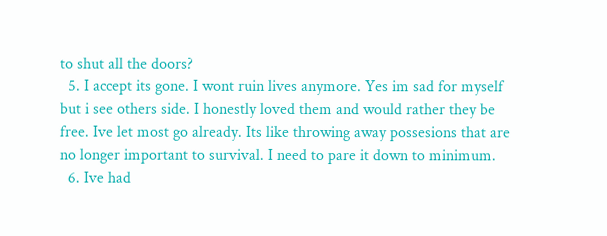to shut all the doors?
  5. I accept its gone. I wont ruin lives anymore. Yes im sad for myself but i see others side. I honestly loved them and would rather they be free. Ive let most go already. Its like throwing away possesions that are no longer important to survival. I need to pare it down to minimum.
  6. Ive had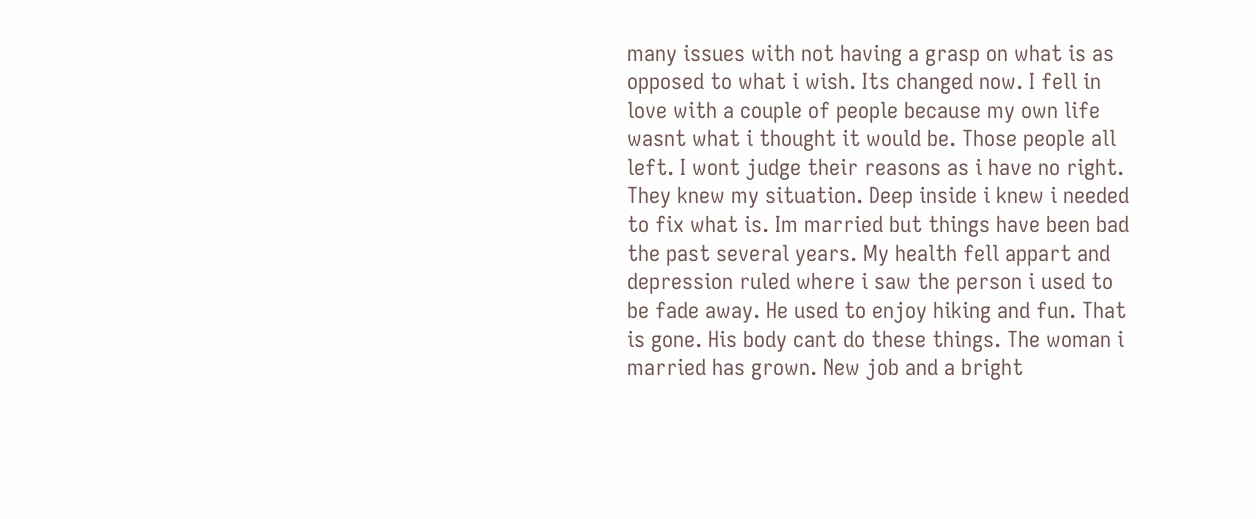many issues with not having a grasp on what is as opposed to what i wish. Its changed now. I fell in love with a couple of people because my own life wasnt what i thought it would be. Those people all left. I wont judge their reasons as i have no right. They knew my situation. Deep inside i knew i needed to fix what is. Im married but things have been bad the past several years. My health fell appart and depression ruled where i saw the person i used to be fade away. He used to enjoy hiking and fun. That is gone. His body cant do these things. The woman i married has grown. New job and a bright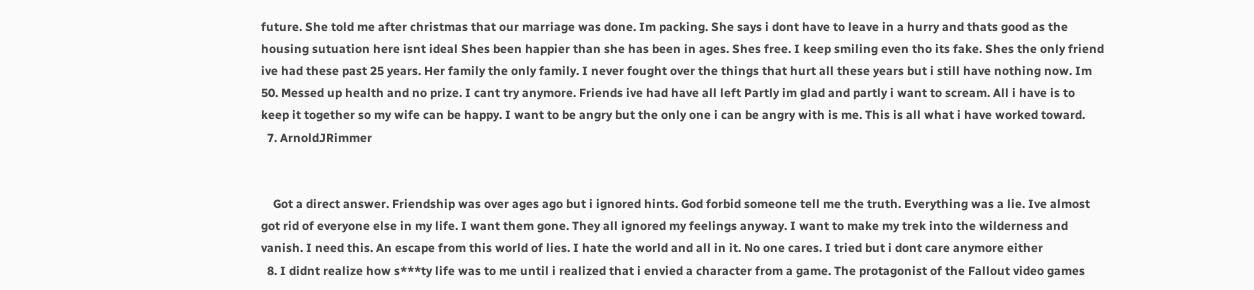future. She told me after christmas that our marriage was done. Im packing. She says i dont have to leave in a hurry and thats good as the housing sutuation here isnt ideal Shes been happier than she has been in ages. Shes free. I keep smiling even tho its fake. Shes the only friend ive had these past 25 years. Her family the only family. I never fought over the things that hurt all these years but i still have nothing now. Im 50. Messed up health and no prize. I cant try anymore. Friends ive had have all left Partly im glad and partly i want to scream. All i have is to keep it together so my wife can be happy. I want to be angry but the only one i can be angry with is me. This is all what i have worked toward.
  7. ArnoldJRimmer


    Got a direct answer. Friendship was over ages ago but i ignored hints. God forbid someone tell me the truth. Everything was a lie. Ive almost got rid of everyone else in my life. I want them gone. They all ignored my feelings anyway. I want to make my trek into the wilderness and vanish. I need this. An escape from this world of lies. I hate the world and all in it. No one cares. I tried but i dont care anymore either
  8. I didnt realize how s***ty life was to me until i realized that i envied a character from a game. The protagonist of the Fallout video games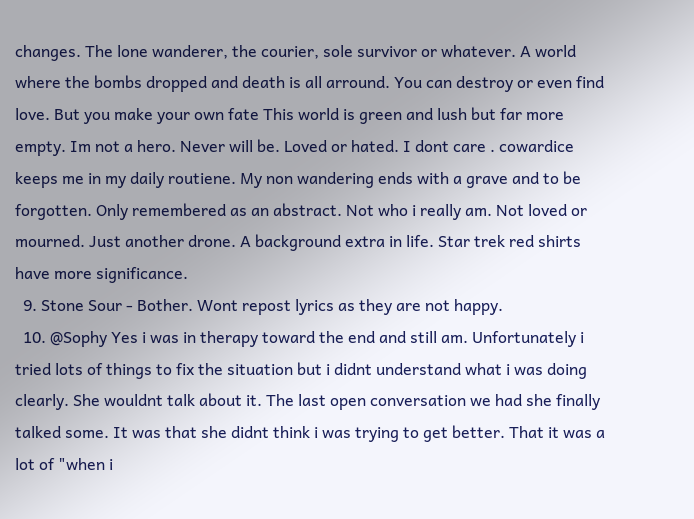changes. The lone wanderer, the courier, sole survivor or whatever. A world where the bombs dropped and death is all arround. You can destroy or even find love. But you make your own fate This world is green and lush but far more empty. Im not a hero. Never will be. Loved or hated. I dont care . cowardice keeps me in my daily routiene. My non wandering ends with a grave and to be forgotten. Only remembered as an abstract. Not who i really am. Not loved or mourned. Just another drone. A background extra in life. Star trek red shirts have more significance.
  9. Stone Sour - Bother. Wont repost lyrics as they are not happy.
  10. @Sophy Yes i was in therapy toward the end and still am. Unfortunately i tried lots of things to fix the situation but i didnt understand what i was doing clearly. She wouldnt talk about it. The last open conversation we had she finally talked some. It was that she didnt think i was trying to get better. That it was a lot of "when i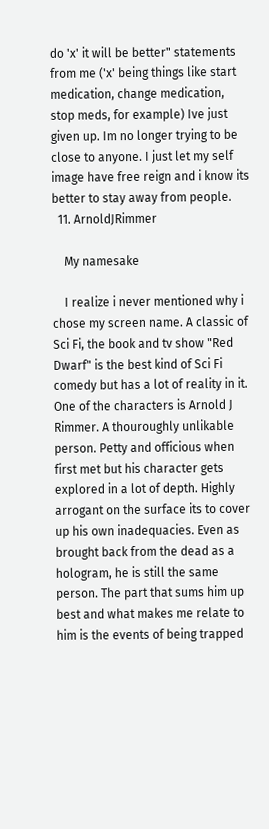do 'x' it will be better" statements from me ('x' being things like start medication, change medication, stop meds, for example) Ive just given up. Im no longer trying to be close to anyone. I just let my self image have free reign and i know its better to stay away from people.
  11. ArnoldJRimmer

    My namesake

    I realize i never mentioned why i chose my screen name. A classic of Sci Fi, the book and tv show "Red Dwarf" is the best kind of Sci Fi comedy but has a lot of reality in it. One of the characters is Arnold J Rimmer. A thouroughly unlikable person. Petty and officious when first met but his character gets explored in a lot of depth. Highly arrogant on the surface its to cover up his own inadequacies. Even as brought back from the dead as a hologram, he is still the same person. The part that sums him up best and what makes me relate to him is the events of being trapped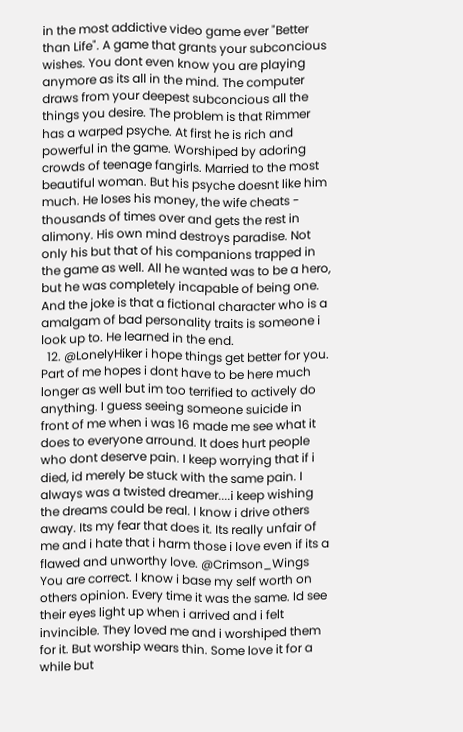in the most addictive video game ever "Better than Life". A game that grants your subconcious wishes. You dont even know you are playing anymore as its all in the mind. The computer draws from your deepest subconcious all the things you desire. The problem is that Rimmer has a warped psyche. At first he is rich and powerful in the game. Worshiped by adoring crowds of teenage fangirls. Married to the most beautiful woman. But his psyche doesnt like him much. He loses his money, the wife cheats - thousands of times over and gets the rest in alimony. His own mind destroys paradise. Not only his but that of his companions trapped in the game as well. All he wanted was to be a hero, but he was completely incapable of being one. And the joke is that a fictional character who is a amalgam of bad personality traits is someone i look up to. He learned in the end.
  12. @LonelyHiker i hope things get better for you. Part of me hopes i dont have to be here much longer as well but im too terrified to actively do anything. I guess seeing someone suicide in front of me when i was 16 made me see what it does to everyone arround. It does hurt people who dont deserve pain. I keep worrying that if i died, id merely be stuck with the same pain. I always was a twisted dreamer....i keep wishing the dreams could be real. I know i drive others away. Its my fear that does it. Its really unfair of me and i hate that i harm those i love even if its a flawed and unworthy love. @Crimson_Wings You are correct. I know i base my self worth on others opinion. Every time it was the same. Id see their eyes light up when i arrived and i felt invincible. They loved me and i worshiped them for it. But worship wears thin. Some love it for a while but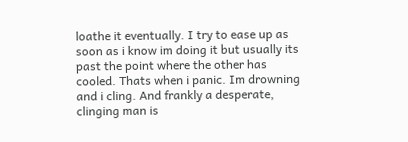loathe it eventually. I try to ease up as soon as i know im doing it but usually its past the point where the other has cooled. Thats when i panic. Im drowning and i cling. And frankly a desperate, clinging man is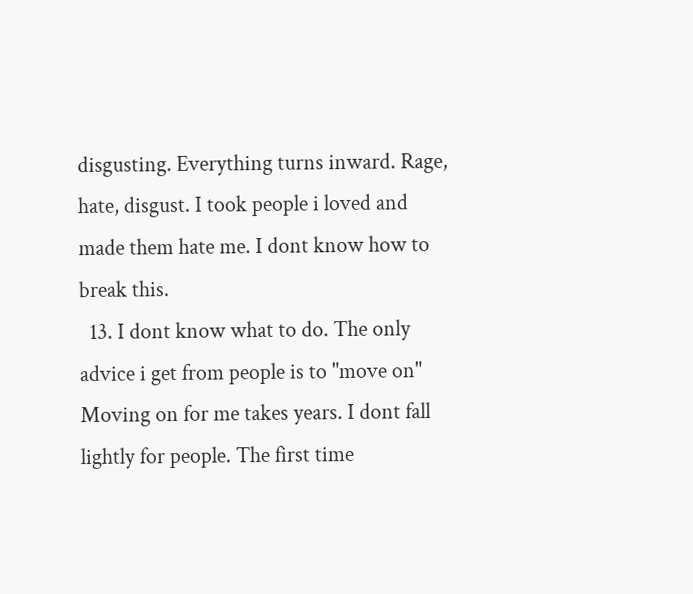disgusting. Everything turns inward. Rage, hate, disgust. I took people i loved and made them hate me. I dont know how to break this.
  13. I dont know what to do. The only advice i get from people is to "move on" Moving on for me takes years. I dont fall lightly for people. The first time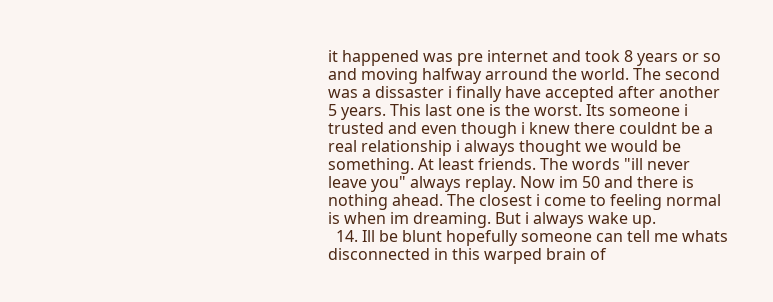it happened was pre internet and took 8 years or so and moving halfway arround the world. The second was a dissaster i finally have accepted after another 5 years. This last one is the worst. Its someone i trusted and even though i knew there couldnt be a real relationship i always thought we would be something. At least friends. The words "ill never leave you" always replay. Now im 50 and there is nothing ahead. The closest i come to feeling normal is when im dreaming. But i always wake up.
  14. Ill be blunt hopefully someone can tell me whats disconnected in this warped brain of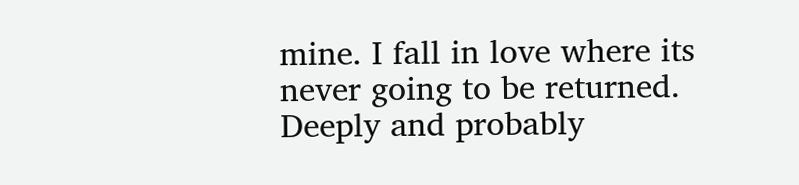mine. I fall in love where its never going to be returned. Deeply and probably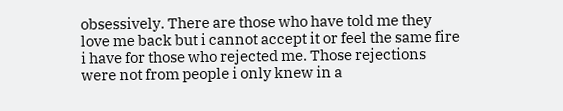obsessively. There are those who have told me they love me back but i cannot accept it or feel the same fire i have for those who rejected me. Those rejections were not from people i only knew in a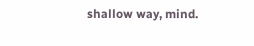shallow way, mind.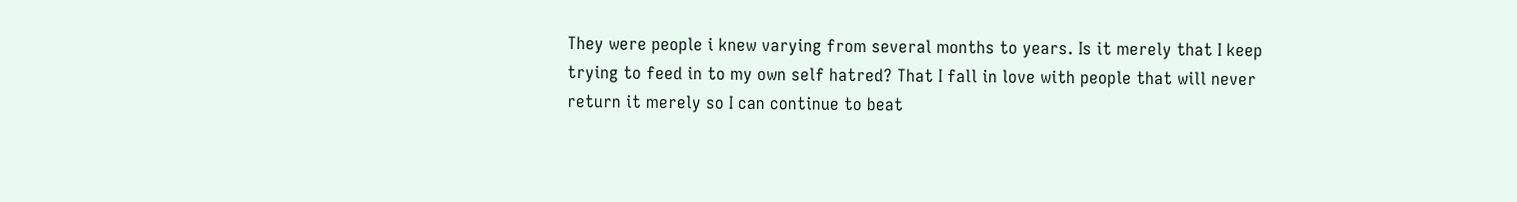They were people i knew varying from several months to years. Is it merely that I keep trying to feed in to my own self hatred? That I fall in love with people that will never return it merely so I can continue to beat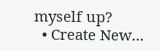myself up?
  • Create New...